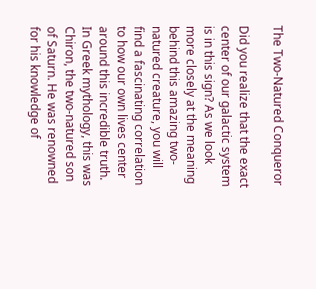The Two-Natured Conqueror

Did you realize that the exact center of our galactic system is in this sign? As we look more closely at the meaning behind this amazing two-natured creature, you will find a fascinating correlation to how our own lives center around this incredible truth. In Greek mythology, this was Chiron, the two-natured son of Saturn. He was renowned for his knowledge of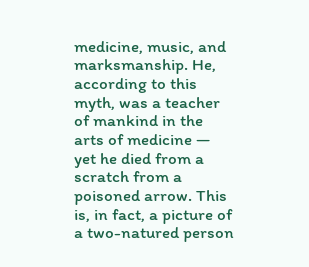medicine, music, and marksmanship. He, according to this myth, was a teacher of mankind in the arts of medicine — yet he died from a scratch from a poisoned arrow. This is, in fact, a picture of a two-natured person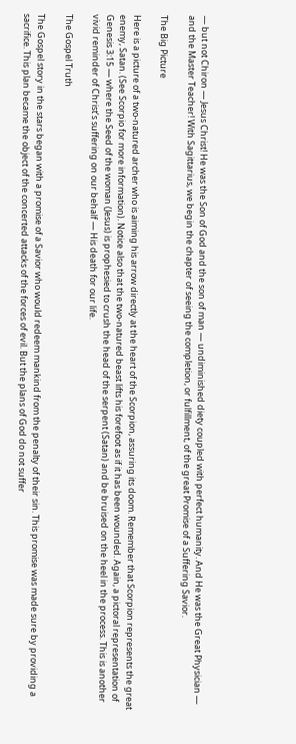— but not Chiron — Jesus Christ! He was the Son of God and the son of man — undiminished diety coupled with perfect humanity. And He was the Great Physician — and the Master Teacher! With Sagittarius, we begin the chapter of seeing the completion, or fulfillment, of the great Promise of a Suffering Savior.

The Big Picture

Here is a picture of a two-natured archer who is aiming his arrow directly at the heart of the Scorpion, assuring its doom. Remember that Scorpion represents the great enemy, Satan. (See Scorpio for more information). Notice also that the two-natured beast lifts his forefoot as if it has been wounded. Again, a pictoral representation of Genesis 3:15 — where the Seed of the woman (Jesus) is prophesied to crush the head of the serpent (Satan) and be bruised on the heel in the process. This is another vivid reminder of Christ’s suffering on our behalf — His death for our life.

The Gospel Truth

The Gospel story in the stars began with a promise of a Savior who would redeem mankind from the penalty of their sin. This promise was made sure by providing a sacrifice. This plan became the object of the concerted attacks of the forces of evil. But the plans of God do not suffer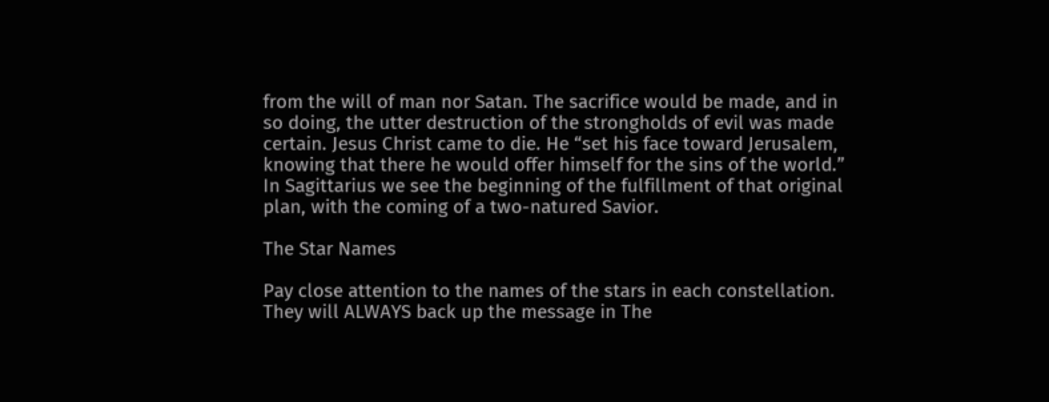from the will of man nor Satan. The sacrifice would be made, and in so doing, the utter destruction of the strongholds of evil was made certain. Jesus Christ came to die. He “set his face toward Jerusalem, knowing that there he would offer himself for the sins of the world.” In Sagittarius we see the beginning of the fulfillment of that original plan, with the coming of a two-natured Savior.

The Star Names

Pay close attention to the names of the stars in each constellation. They will ALWAYS back up the message in The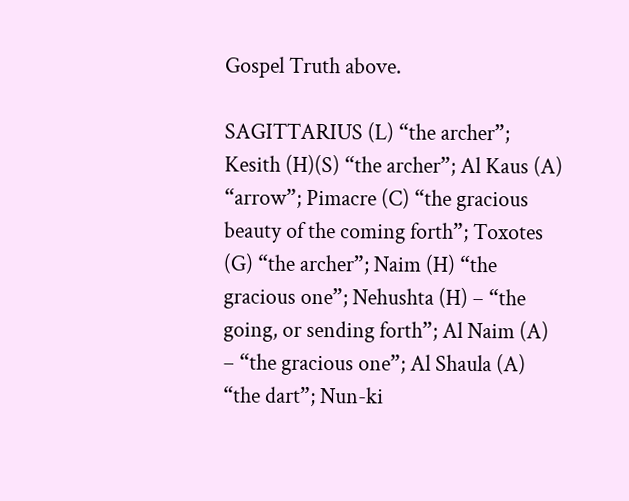Gospel Truth above.

SAGITTARIUS (L) “the archer”; Kesith (H)(S) “the archer”; Al Kaus (A) “arrow”; Pimacre (C) “the gracious beauty of the coming forth”; Toxotes (G) “the archer”; Naim (H) “the gracious one”; Nehushta (H) – “the going, or sending forth”; Al Naim (A) – “the gracious one”; Al Shaula (A) “the dart”; Nun-ki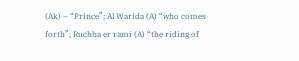(Ak) – “Prince”; Al Warida (A) “who comes forth”; Ruchba er rami (A) “the riding of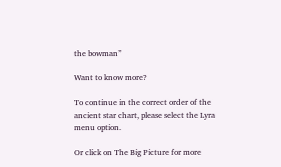the bowman”

Want to know more?

To continue in the correct order of the ancient star chart, please select the Lyra menu option.

Or click on The Big Picture for more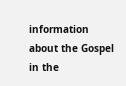information about the Gospel in the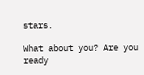stars.

What about you? Are you ready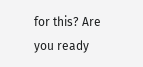for this? Are you ready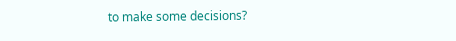to make some decisions?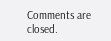Comments are closed.